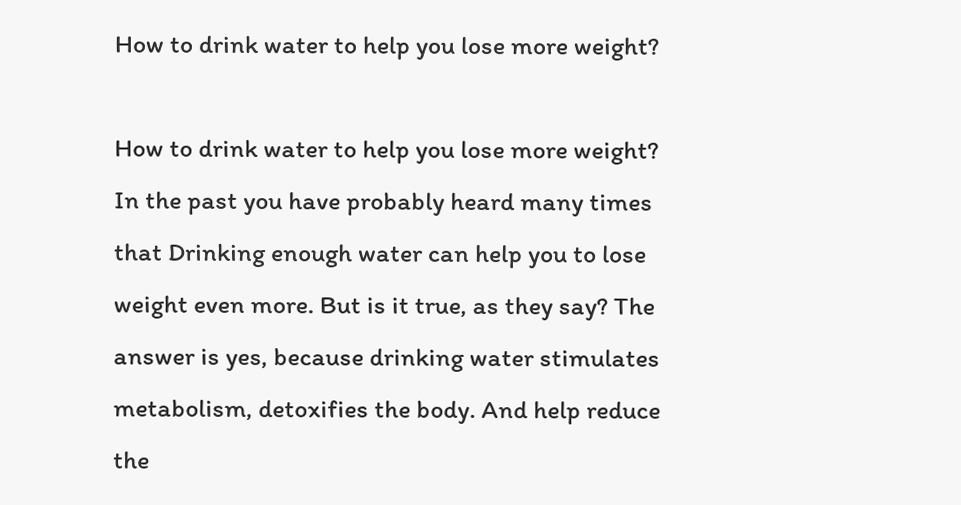How to drink water to help you lose more weight?

How to drink water to help you lose more weight? In the past you have probably heard many times that Drinking enough water can help you to lose weight even more. But is it true, as they say? The answer is yes, because drinking water stimulates metabolism, detoxifies the body. And help reduce the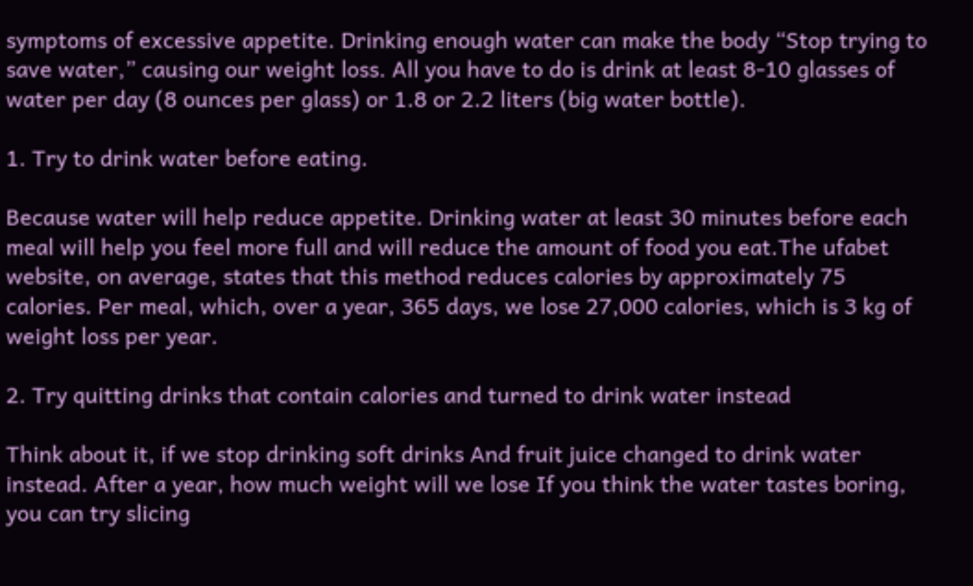symptoms of excessive appetite. Drinking enough water can make the body “Stop trying to save water,” causing our weight loss. All you have to do is drink at least 8-10 glasses of water per day (8 ounces per glass) or 1.8 or 2.2 liters (big water bottle).

1. Try to drink water before eating.

Because water will help reduce appetite. Drinking water at least 30 minutes before each meal will help you feel more full and will reduce the amount of food you eat.The ufabet  website, on average, states that this method reduces calories by approximately 75 calories. Per meal, which, over a year, 365 days, we lose 27,000 calories, which is 3 kg of weight loss per year.

2. Try quitting drinks that contain calories and turned to drink water instead

Think about it, if we stop drinking soft drinks And fruit juice changed to drink water instead. After a year, how much weight will we lose If you think the water tastes boring, you can try slicing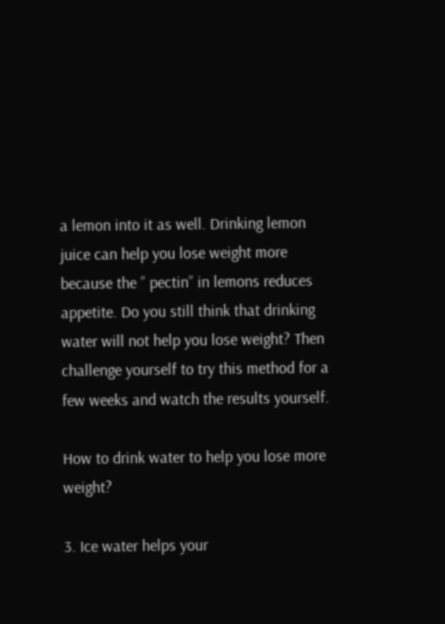a lemon into it as well. Drinking lemon juice can help you lose weight more because the ” pectin” in lemons reduces appetite. Do you still think that drinking water will not help you lose weight? Then challenge yourself to try this method for a few weeks and watch the results yourself.

How to drink water to help you lose more weight?

3. Ice water helps your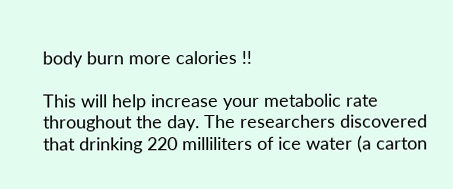body burn more calories !!

This will help increase your metabolic rate throughout the day. The researchers discovered that drinking 220 milliliters of ice water (a carton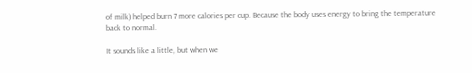of milk) helped burn 7 more calories per cup. Because the body uses energy to bring the temperature back to normal.

It sounds like a little, but when we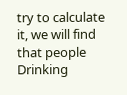try to calculate it, we will find that people Drinking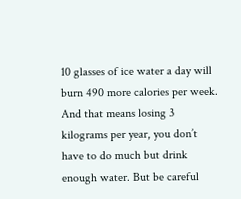10 glasses of ice water a day will burn 490 more calories per week. And that means losing 3 kilograms per year, you don’t have to do much but drink enough water. But be careful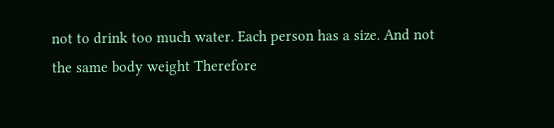not to drink too much water. Each person has a size. And not the same body weight Therefore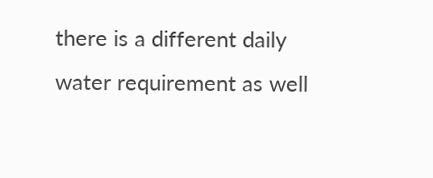there is a different daily water requirement as well